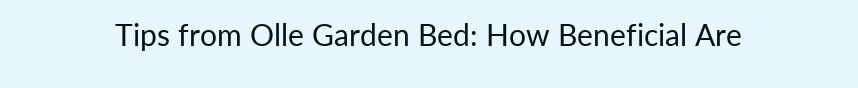Tips from Olle Garden Bed: How Beneficial Are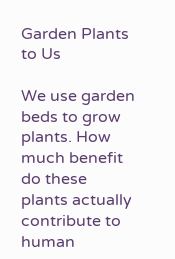Garden Plants to Us

We use garden beds to grow plants. How much benefit do these plants actually contribute to human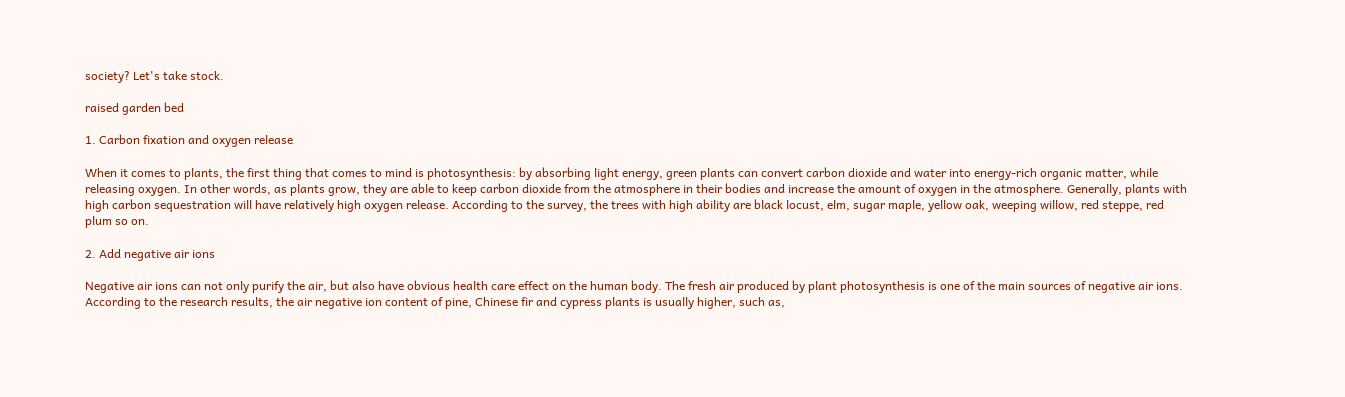society? Let's take stock.

raised garden bed

1. Carbon fixation and oxygen release

When it comes to plants, the first thing that comes to mind is photosynthesis: by absorbing light energy, green plants can convert carbon dioxide and water into energy-rich organic matter, while releasing oxygen. In other words, as plants grow, they are able to keep carbon dioxide from the atmosphere in their bodies and increase the amount of oxygen in the atmosphere. Generally, plants with high carbon sequestration will have relatively high oxygen release. According to the survey, the trees with high ability are black locust, elm, sugar maple, yellow oak, weeping willow, red steppe, red plum so on.

2. Add negative air ions

Negative air ions can not only purify the air, but also have obvious health care effect on the human body. The fresh air produced by plant photosynthesis is one of the main sources of negative air ions. According to the research results, the air negative ion content of pine, Chinese fir and cypress plants is usually higher, such as,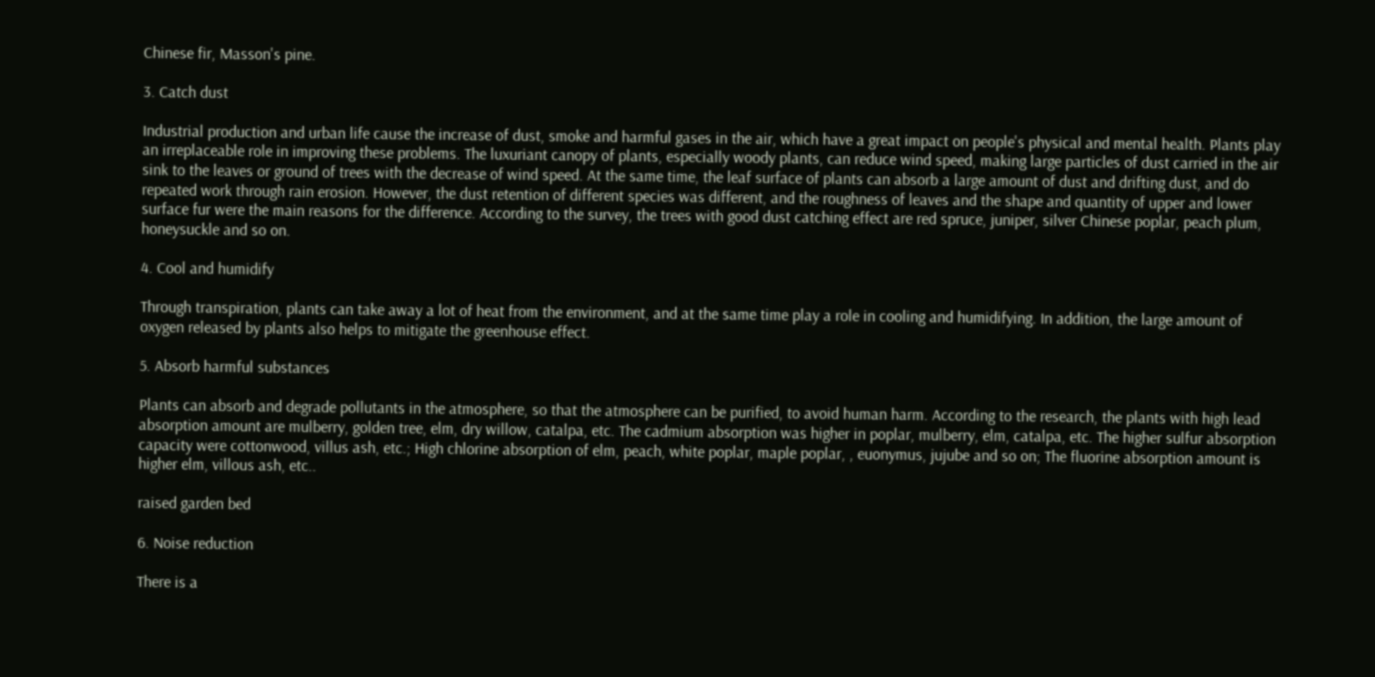Chinese fir, Masson's pine.

3. Catch dust

Industrial production and urban life cause the increase of dust, smoke and harmful gases in the air, which have a great impact on people's physical and mental health. Plants play an irreplaceable role in improving these problems. The luxuriant canopy of plants, especially woody plants, can reduce wind speed, making large particles of dust carried in the air sink to the leaves or ground of trees with the decrease of wind speed. At the same time, the leaf surface of plants can absorb a large amount of dust and drifting dust, and do repeated work through rain erosion. However, the dust retention of different species was different, and the roughness of leaves and the shape and quantity of upper and lower surface fur were the main reasons for the difference. According to the survey, the trees with good dust catching effect are red spruce, juniper, silver Chinese poplar, peach plum, honeysuckle and so on.

4. Cool and humidify

Through transpiration, plants can take away a lot of heat from the environment, and at the same time play a role in cooling and humidifying. In addition, the large amount of oxygen released by plants also helps to mitigate the greenhouse effect.

5. Absorb harmful substances

Plants can absorb and degrade pollutants in the atmosphere, so that the atmosphere can be purified, to avoid human harm. According to the research, the plants with high lead absorption amount are mulberry, golden tree, elm, dry willow, catalpa, etc. The cadmium absorption was higher in poplar, mulberry, elm, catalpa, etc. The higher sulfur absorption capacity were cottonwood, villus ash, etc.; High chlorine absorption of elm, peach, white poplar, maple poplar, , euonymus, jujube and so on; The fluorine absorption amount is higher elm, villous ash, etc..

raised garden bed

6. Noise reduction

There is a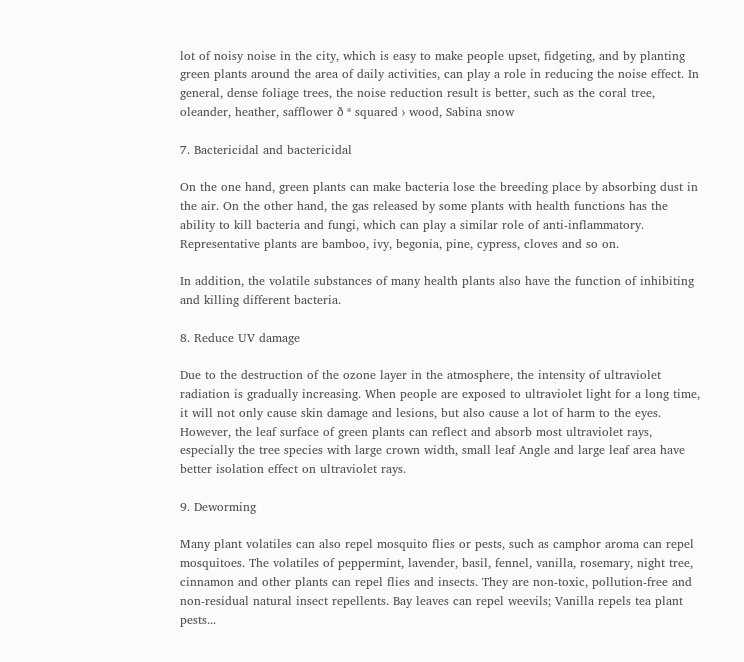lot of noisy noise in the city, which is easy to make people upset, fidgeting, and by planting green plants around the area of daily activities, can play a role in reducing the noise effect. In general, dense foliage trees, the noise reduction result is better, such as the coral tree, oleander, heather, safflower ð ª squared › wood, Sabina snow

7. Bactericidal and bactericidal

On the one hand, green plants can make bacteria lose the breeding place by absorbing dust in the air. On the other hand, the gas released by some plants with health functions has the ability to kill bacteria and fungi, which can play a similar role of anti-inflammatory. Representative plants are bamboo, ivy, begonia, pine, cypress, cloves and so on.

In addition, the volatile substances of many health plants also have the function of inhibiting and killing different bacteria.

8. Reduce UV damage

Due to the destruction of the ozone layer in the atmosphere, the intensity of ultraviolet radiation is gradually increasing. When people are exposed to ultraviolet light for a long time, it will not only cause skin damage and lesions, but also cause a lot of harm to the eyes. However, the leaf surface of green plants can reflect and absorb most ultraviolet rays, especially the tree species with large crown width, small leaf Angle and large leaf area have better isolation effect on ultraviolet rays.

9. Deworming

Many plant volatiles can also repel mosquito flies or pests, such as camphor aroma can repel mosquitoes. The volatiles of peppermint, lavender, basil, fennel, vanilla, rosemary, night tree, cinnamon and other plants can repel flies and insects. They are non-toxic, pollution-free and non-residual natural insect repellents. Bay leaves can repel weevils; Vanilla repels tea plant pests...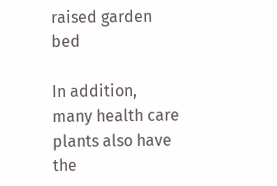raised garden bed

In addition, many health care plants also have the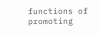functions of promoting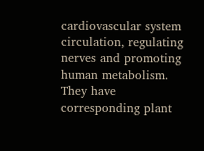cardiovascular system circulation, regulating nerves and promoting human metabolism. They have corresponding plant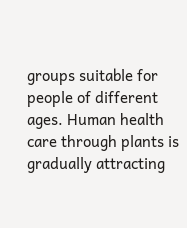groups suitable for people of different ages. Human health care through plants is gradually attracting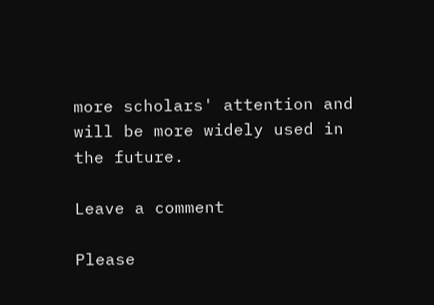more scholars' attention and will be more widely used in the future.

Leave a comment

Please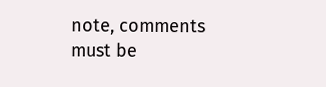note, comments must be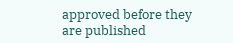approved before they are published